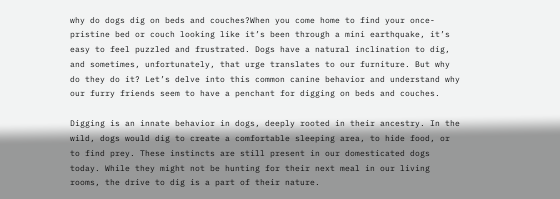why do dogs dig on beds and couches?When you come home to find your once-pristine bed or couch looking like it’s been through a mini earthquake, it’s easy to feel puzzled and frustrated. Dogs have a natural inclination to dig, and sometimes, unfortunately, that urge translates to our furniture. But why do they do it? Let’s delve into this common canine behavior and understand why our furry friends seem to have a penchant for digging on beds and couches.

Digging is an innate behavior in dogs, deeply rooted in their ancestry. In the wild, dogs would dig to create a comfortable sleeping area, to hide food, or to find prey. These instincts are still present in our domesticated dogs today. While they might not be hunting for their next meal in our living rooms, the drive to dig is a part of their nature.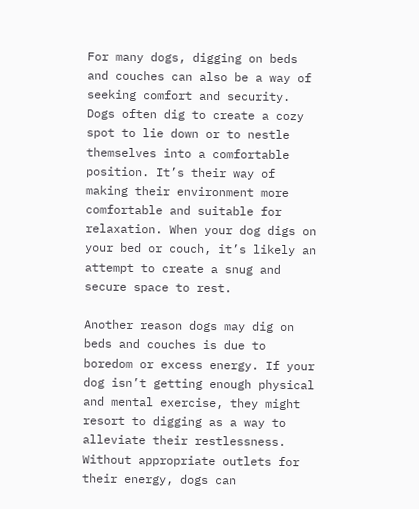For many dogs, digging on beds and couches can also be a way of seeking comfort and security. Dogs often dig to create a cozy spot to lie down or to nestle themselves into a comfortable position. It’s their way of making their environment more comfortable and suitable for relaxation. When your dog digs on your bed or couch, it’s likely an attempt to create a snug and secure space to rest.

Another reason dogs may dig on beds and couches is due to boredom or excess energy. If your dog isn’t getting enough physical and mental exercise, they might resort to digging as a way to alleviate their restlessness. Without appropriate outlets for their energy, dogs can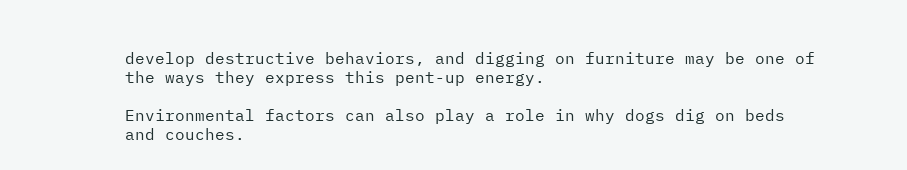develop destructive behaviors, and digging on furniture may be one of the ways they express this pent-up energy.

Environmental factors can also play a role in why dogs dig on beds and couches.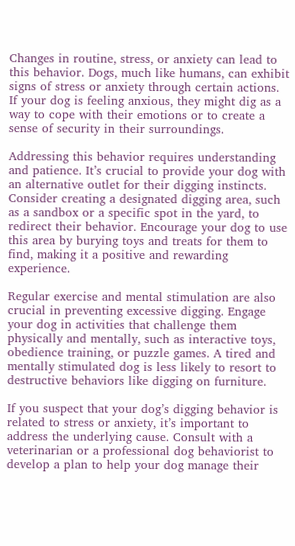Changes in routine, stress, or anxiety can lead to this behavior. Dogs, much like humans, can exhibit signs of stress or anxiety through certain actions. If your dog is feeling anxious, they might dig as a way to cope with their emotions or to create a sense of security in their surroundings.

Addressing this behavior requires understanding and patience. It’s crucial to provide your dog with an alternative outlet for their digging instincts. Consider creating a designated digging area, such as a sandbox or a specific spot in the yard, to redirect their behavior. Encourage your dog to use this area by burying toys and treats for them to find, making it a positive and rewarding experience.

Regular exercise and mental stimulation are also crucial in preventing excessive digging. Engage your dog in activities that challenge them physically and mentally, such as interactive toys, obedience training, or puzzle games. A tired and mentally stimulated dog is less likely to resort to destructive behaviors like digging on furniture.

If you suspect that your dog’s digging behavior is related to stress or anxiety, it’s important to address the underlying cause. Consult with a veterinarian or a professional dog behaviorist to develop a plan to help your dog manage their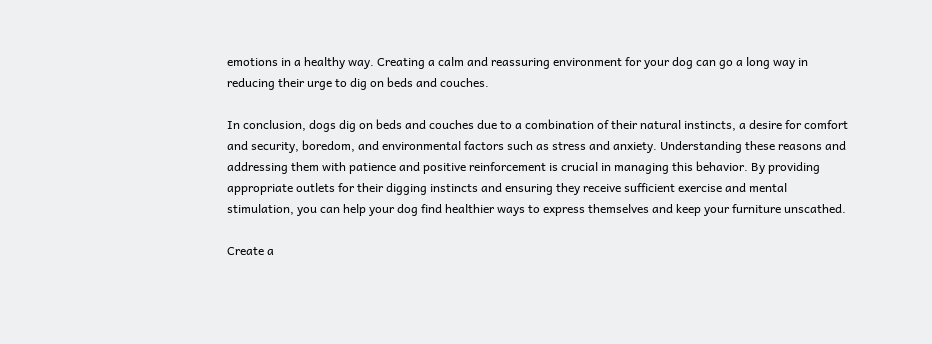emotions in a healthy way. Creating a calm and reassuring environment for your dog can go a long way in reducing their urge to dig on beds and couches.

In conclusion, dogs dig on beds and couches due to a combination of their natural instincts, a desire for comfort and security, boredom, and environmental factors such as stress and anxiety. Understanding these reasons and addressing them with patience and positive reinforcement is crucial in managing this behavior. By providing appropriate outlets for their digging instincts and ensuring they receive sufficient exercise and mental stimulation, you can help your dog find healthier ways to express themselves and keep your furniture unscathed.

Create a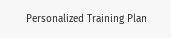Personalized Training Plan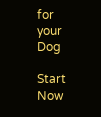for your Dog

Start Now